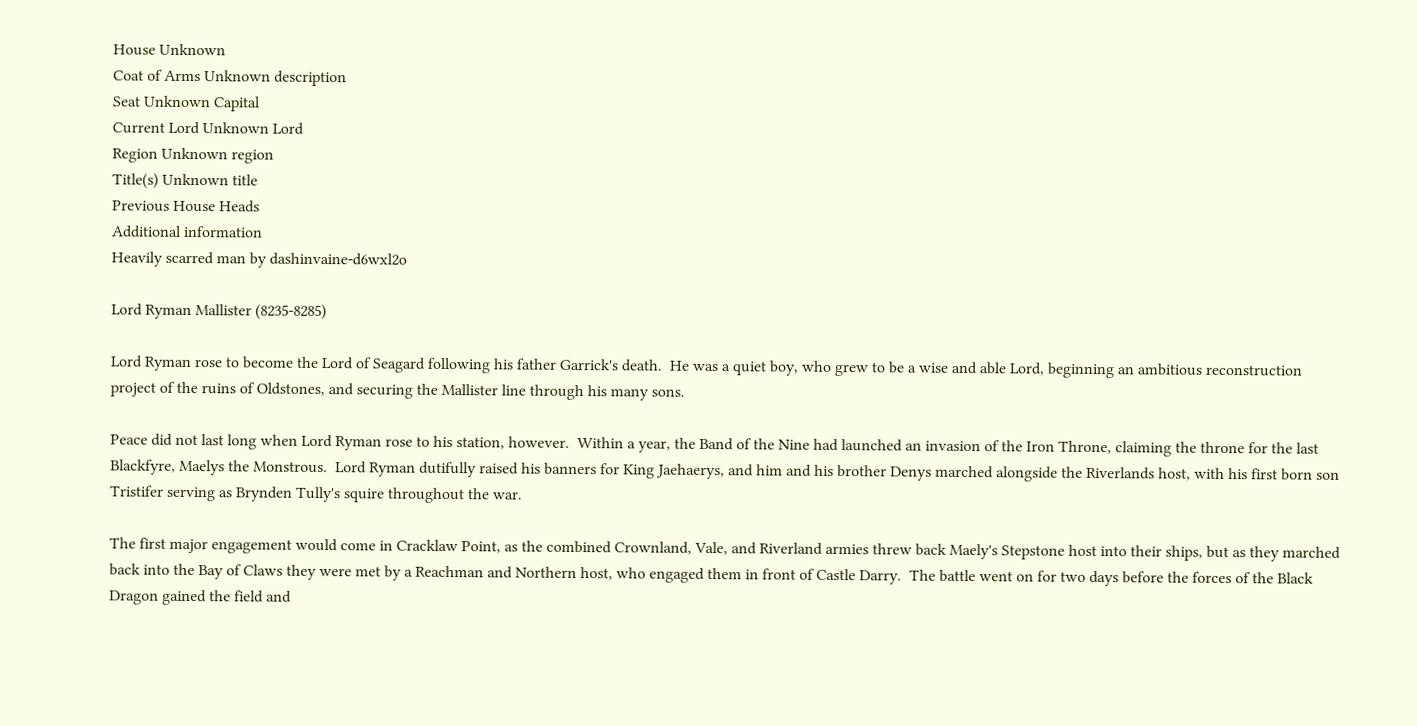House Unknown
Coat of Arms Unknown description
Seat Unknown Capital
Current Lord Unknown Lord
Region Unknown region
Title(s) Unknown title
Previous House Heads
Additional information
Heavily scarred man by dashinvaine-d6wxl2o

Lord Ryman Mallister (8235-8285)

Lord Ryman rose to become the Lord of Seagard following his father Garrick's death.  He was a quiet boy, who grew to be a wise and able Lord, beginning an ambitious reconstruction project of the ruins of Oldstones, and securing the Mallister line through his many sons.

Peace did not last long when Lord Ryman rose to his station, however.  Within a year, the Band of the Nine had launched an invasion of the Iron Throne, claiming the throne for the last Blackfyre, Maelys the Monstrous.  Lord Ryman dutifully raised his banners for King Jaehaerys, and him and his brother Denys marched alongside the Riverlands host, with his first born son Tristifer serving as Brynden Tully's squire throughout the war.

The first major engagement would come in Cracklaw Point, as the combined Crownland, Vale, and Riverland armies threw back Maely's Stepstone host into their ships, but as they marched back into the Bay of Claws they were met by a Reachman and Northern host, who engaged them in front of Castle Darry.  The battle went on for two days before the forces of the Black Dragon gained the field and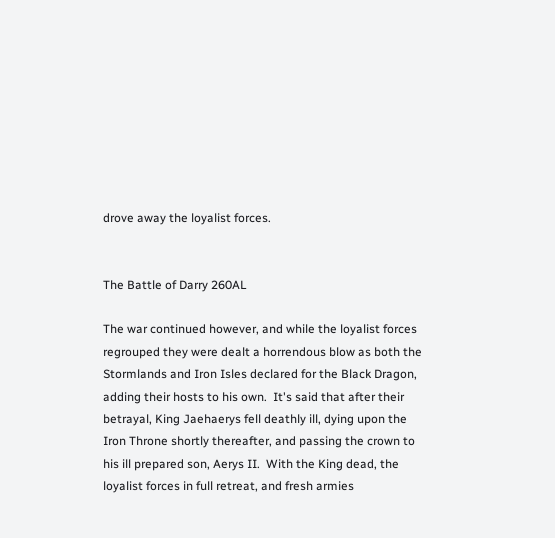drove away the loyalist forces.


The Battle of Darry 260AL

The war continued however, and while the loyalist forces regrouped they were dealt a horrendous blow as both the Stormlands and Iron Isles declared for the Black Dragon, adding their hosts to his own.  It's said that after their betrayal, King Jaehaerys fell deathly ill, dying upon the Iron Throne shortly thereafter, and passing the crown to his ill prepared son, Aerys II.  With the King dead, the loyalist forces in full retreat, and fresh armies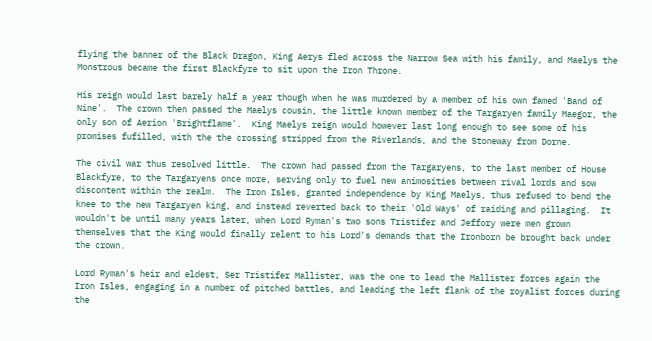flying the banner of the Black Dragon, King Aerys fled across the Narrow Sea with his family, and Maelys the Monstrous became the first Blackfyre to sit upon the Iron Throne.

His reign would last barely half a year though when he was murdered by a member of his own famed 'Band of Nine'.  The crown then passed the Maelys cousin, the little known member of the Targaryen family Maegor, the only son of Aerion 'Brightflame'.  King Maelys reign would however last long enough to see some of his promises fufilled, with the the crossing stripped from the Riverlands, and the Stoneway from Dorne.

The civil war thus resolved little.  The crown had passed from the Targaryens, to the last member of House Blackfyre, to the Targaryens once more, serving only to fuel new animosities between rival lords and sow discontent within the realm.  The Iron Isles, granted independence by King Maelys, thus refused to bend the knee to the new Targaryen king, and instead reverted back to their 'Old Ways' of raiding and pillaging.  It wouldn't be until many years later, when Lord Ryman's two sons Tristifer and Jeffory were men grown themselves that the King would finally relent to his Lord's demands that the Ironborn be brought back under the crown.

Lord Ryman's heir and eldest, Ser Tristifer Mallister, was the one to lead the Mallister forces again the Iron Isles, engaging in a number of pitched battles, and leading the left flank of the royalist forces during the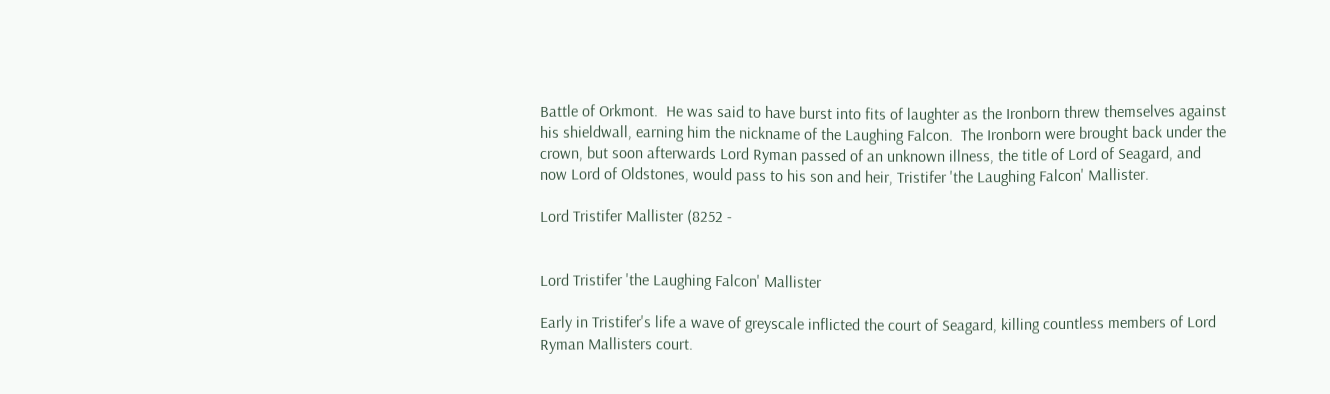Battle of Orkmont.  He was said to have burst into fits of laughter as the Ironborn threw themselves against his shieldwall, earning him the nickname of the Laughing Falcon.  The Ironborn were brought back under the crown, but soon afterwards Lord Ryman passed of an unknown illness, the title of Lord of Seagard, and now Lord of Oldstones, would pass to his son and heir, Tristifer 'the Laughing Falcon' Mallister.

Lord Tristifer Mallister (8252 -


Lord Tristifer 'the Laughing Falcon' Mallister

Early in Tristifer's life a wave of greyscale inflicted the court of Seagard, killing countless members of Lord Ryman Mallisters court.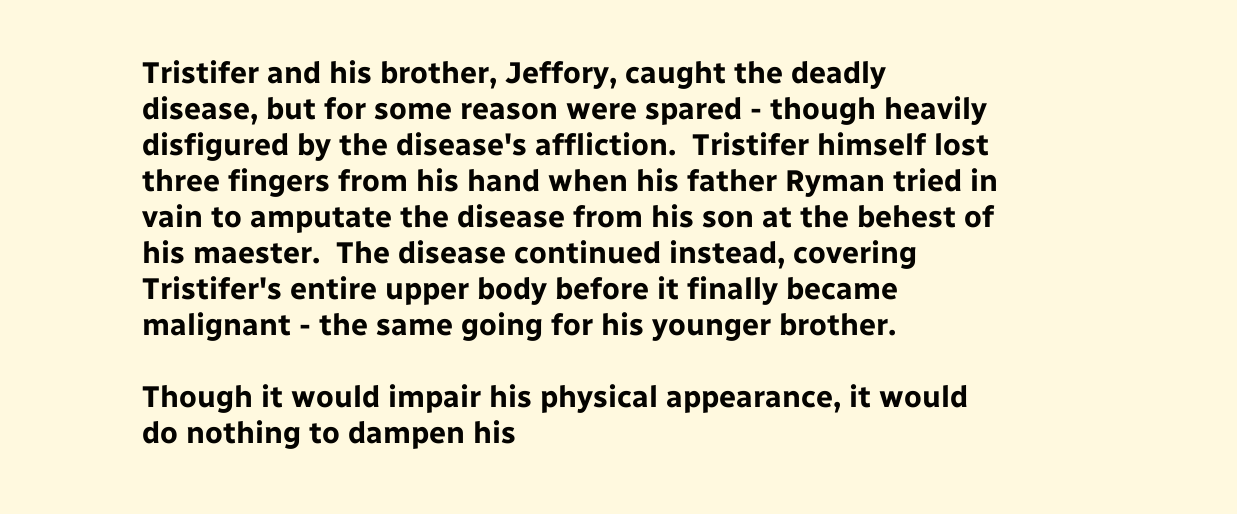Tristifer and his brother, Jeffory, caught the deadly disease, but for some reason were spared - though heavily disfigured by the disease's affliction.  Tristifer himself lost three fingers from his hand when his father Ryman tried in vain to amputate the disease from his son at the behest of his maester.  The disease continued instead, covering Tristifer's entire upper body before it finally became malignant - the same going for his younger brother.

Though it would impair his physical appearance, it would do nothing to dampen his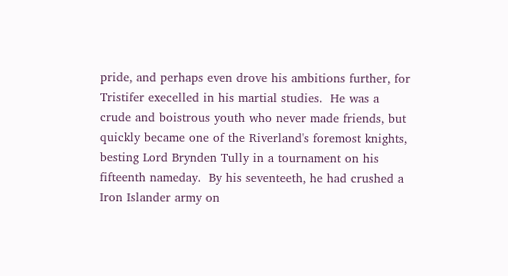pride, and perhaps even drove his ambitions further, for Tristifer execelled in his martial studies.  He was a crude and boistrous youth who never made friends, but quickly became one of the Riverland's foremost knights, besting Lord Brynden Tully in a tournament on his fifteenth nameday.  By his seventeeth, he had crushed a Iron Islander army on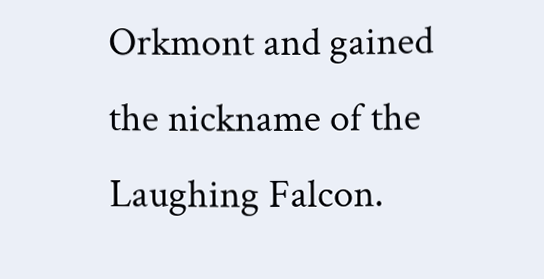Orkmont and gained the nickname of the Laughing Falcon.